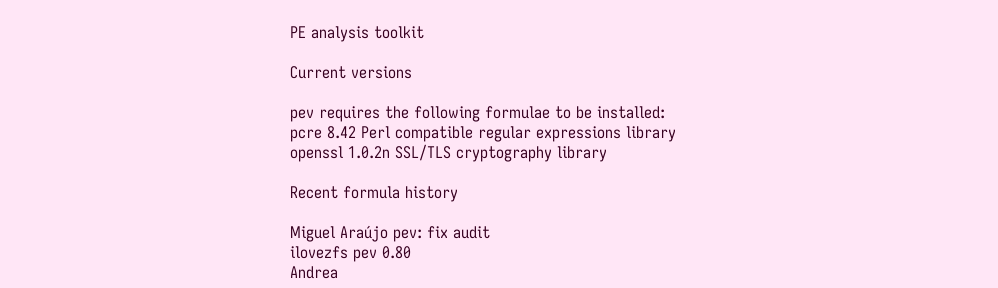PE analysis toolkit

Current versions

pev requires the following formulae to be installed:
pcre 8.42 Perl compatible regular expressions library
openssl 1.0.2n SSL/TLS cryptography library

Recent formula history

Miguel Araújo pev: fix audit
ilovezfs pev 0.80
Andrea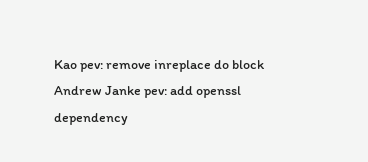Kao pev: remove inreplace do block
Andrew Janke pev: add openssl dependency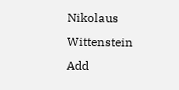Nikolaus Wittenstein Add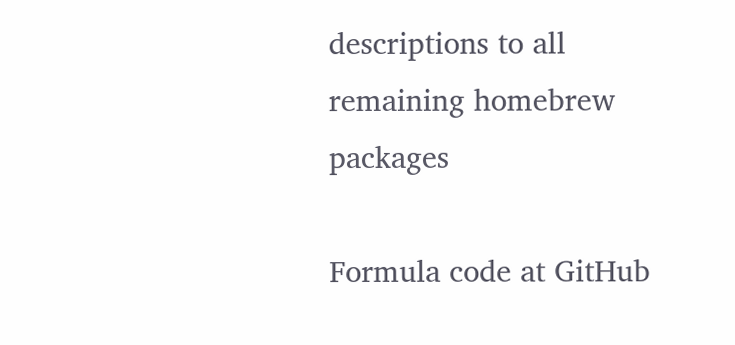descriptions to all remaining homebrew packages

Formula code at GitHub